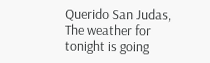Querido San Judas,
The weather for tonight is going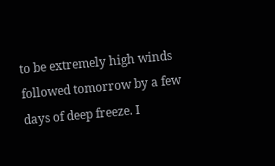to be extremely high winds followed tomorrow by a few days of deep freeze. I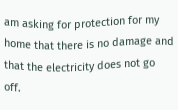am asking for protection for my home that there is no damage and that the electricity does not go off.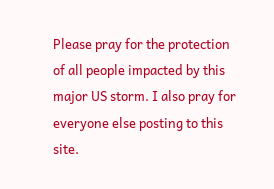Please pray for the protection of all people impacted by this major US storm. I also pray for everyone else posting to this site.